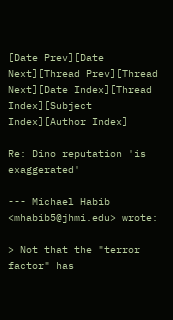[Date Prev][Date Next][Thread Prev][Thread Next][Date Index][Thread Index][Subject Index][Author Index]

Re: Dino reputation 'is exaggerated'

--- Michael Habib <mhabib5@jhmi.edu> wrote:

> Not that the "terror factor" has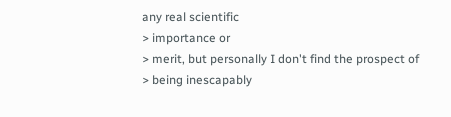any real scientific
> importance or
> merit, but personally I don't find the prospect of
> being inescapably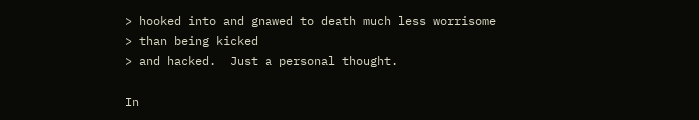> hooked into and gnawed to death much less worrisome
> than being kicked
> and hacked.  Just a personal thought.

In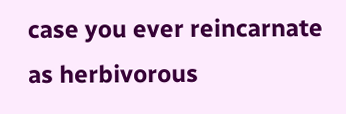case you ever reincarnate as herbivorous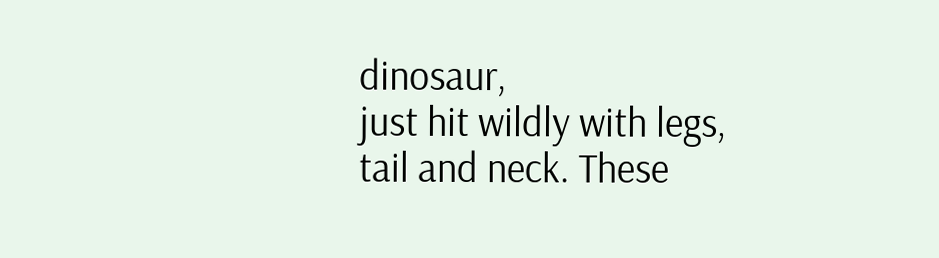dinosaur,
just hit wildly with legs, tail and neck. These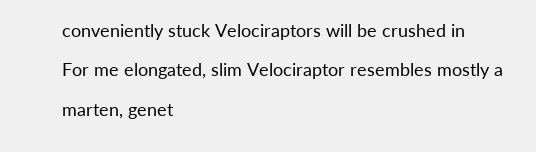conveniently stuck Velociraptors will be crushed in

For me elongated, slim Velociraptor resembles mostly a

marten, genet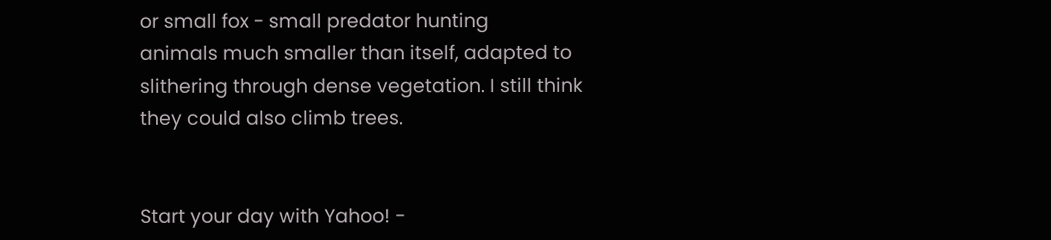or small fox - small predator hunting
animals much smaller than itself, adapted to
slithering through dense vegetation. I still think
they could also climb trees.


Start your day with Yahoo! -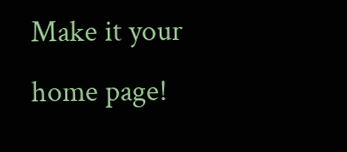Make it your home page!